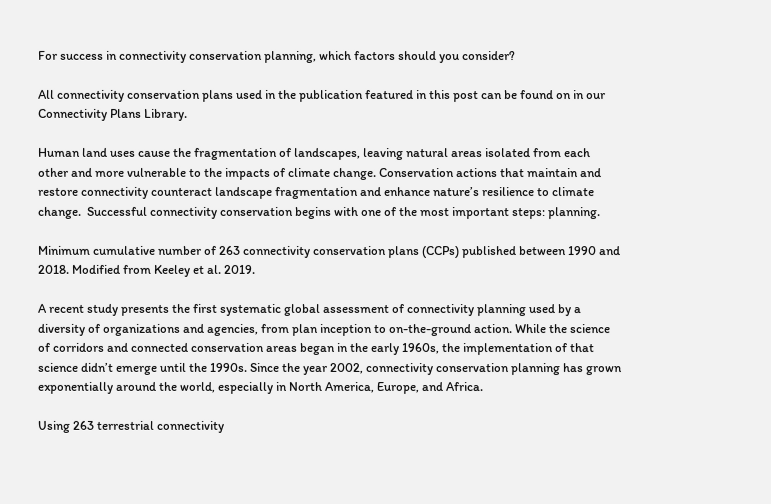For success in connectivity conservation planning, which factors should you consider?

All connectivity conservation plans used in the publication featured in this post can be found on in our Connectivity Plans Library.

Human land uses cause the fragmentation of landscapes, leaving natural areas isolated from each other and more vulnerable to the impacts of climate change. Conservation actions that maintain and restore connectivity counteract landscape fragmentation and enhance nature’s resilience to climate change.  Successful connectivity conservation begins with one of the most important steps: planning.

Minimum cumulative number of 263 connectivity conservation plans (CCPs) published between 1990 and 2018. Modified from Keeley et al. 2019.

A recent study presents the first systematic global assessment of connectivity planning used by a diversity of organizations and agencies, from plan inception to on-the-ground action. While the science of corridors and connected conservation areas began in the early 1960s, the implementation of that science didn’t emerge until the 1990s. Since the year 2002, connectivity conservation planning has grown exponentially around the world, especially in North America, Europe, and Africa.

Using 263 terrestrial connectivity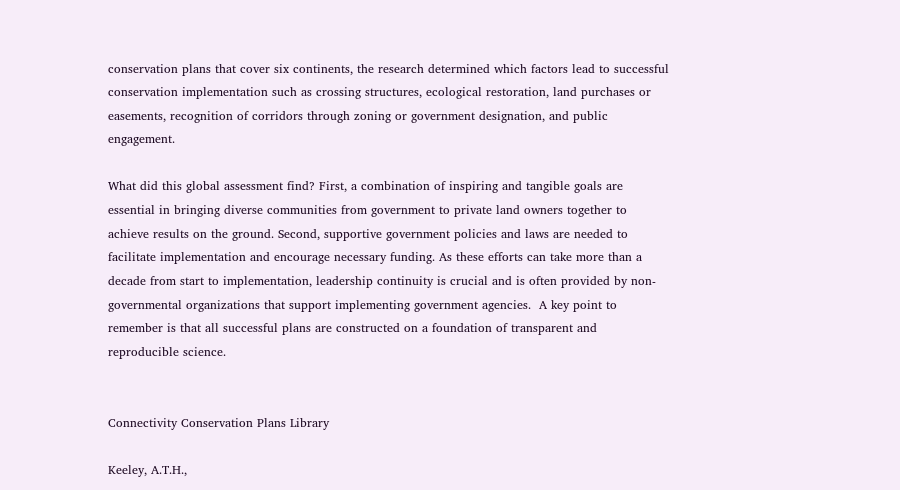conservation plans that cover six continents, the research determined which factors lead to successful conservation implementation such as crossing structures, ecological restoration, land purchases or easements, recognition of corridors through zoning or government designation, and public engagement.

What did this global assessment find? First, a combination of inspiring and tangible goals are essential in bringing diverse communities from government to private land owners together to achieve results on the ground. Second, supportive government policies and laws are needed to facilitate implementation and encourage necessary funding. As these efforts can take more than a decade from start to implementation, leadership continuity is crucial and is often provided by non-governmental organizations that support implementing government agencies.  A key point to remember is that all successful plans are constructed on a foundation of transparent and reproducible science.


Connectivity Conservation Plans Library

Keeley, A.T.H.,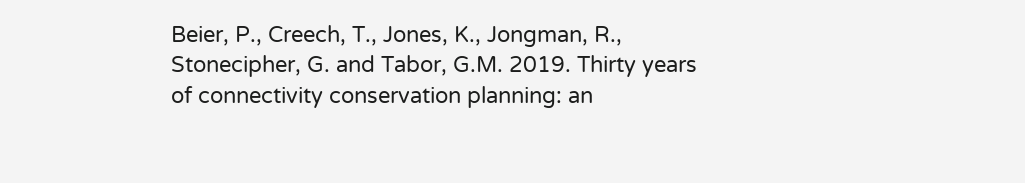Beier, P., Creech, T., Jones, K., Jongman, R., Stonecipher, G. and Tabor, G.M. 2019. Thirty years of connectivity conservation planning: an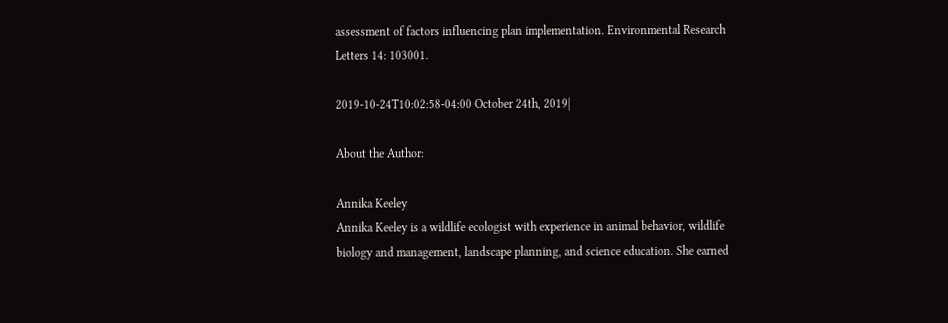assessment of factors influencing plan implementation. Environmental Research Letters 14: 103001.

2019-10-24T10:02:58-04:00 October 24th, 2019|

About the Author:

Annika Keeley
Annika Keeley is a wildlife ecologist with experience in animal behavior, wildlife biology and management, landscape planning, and science education. She earned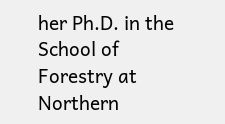her Ph.D. in the School of Forestry at Northern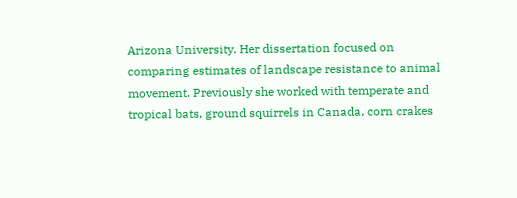Arizona University. Her dissertation focused on comparing estimates of landscape resistance to animal movement. Previously she worked with temperate and tropical bats, ground squirrels in Canada, corn crakes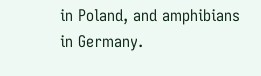in Poland, and amphibians in Germany.